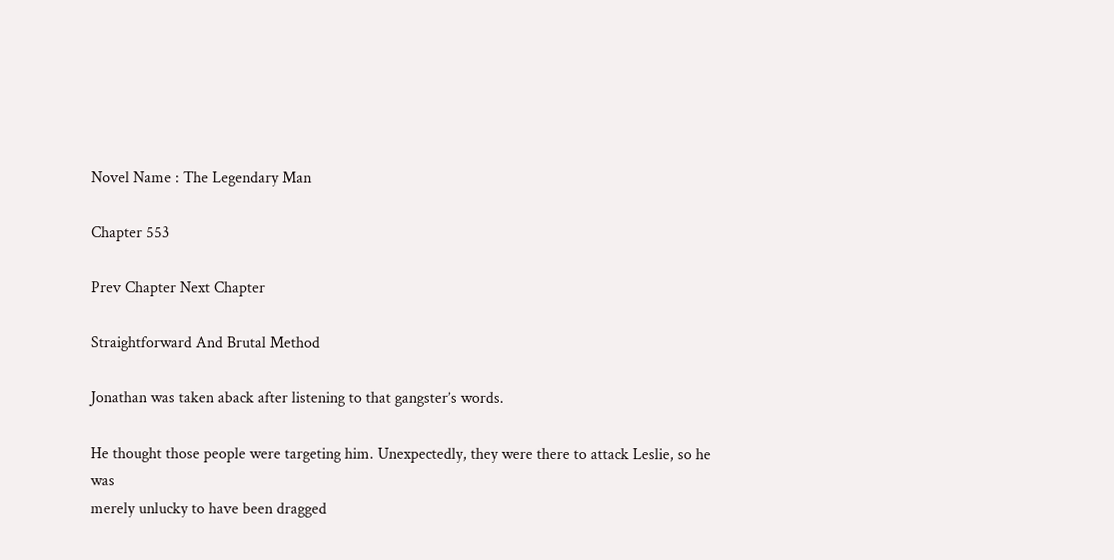Novel Name : The Legendary Man

Chapter 553

Prev Chapter Next Chapter

Straightforward And Brutal Method

Jonathan was taken aback after listening to that gangster’s words.

He thought those people were targeting him. Unexpectedly, they were there to attack Leslie, so he was
merely unlucky to have been dragged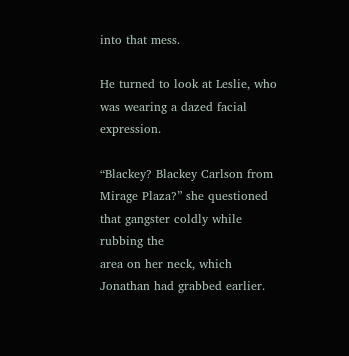into that mess.

He turned to look at Leslie, who was wearing a dazed facial expression.

“Blackey? Blackey Carlson from Mirage Plaza?” she questioned that gangster coldly while rubbing the
area on her neck, which Jonathan had grabbed earlier.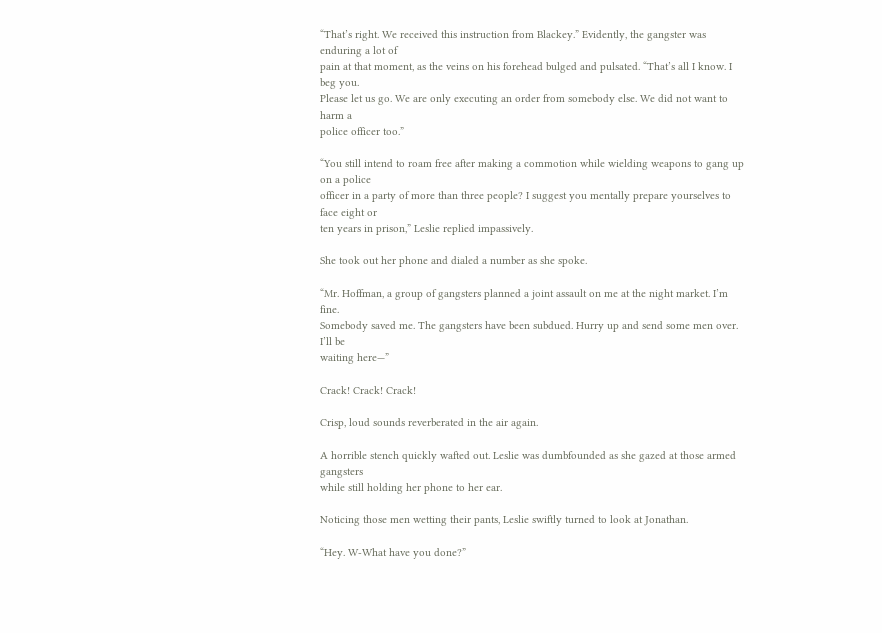“That’s right. We received this instruction from Blackey.” Evidently, the gangster was enduring a lot of
pain at that moment, as the veins on his forehead bulged and pulsated. “That’s all I know. I beg you.
Please let us go. We are only executing an order from somebody else. We did not want to harm a
police officer too.”

“You still intend to roam free after making a commotion while wielding weapons to gang up on a police
officer in a party of more than three people? I suggest you mentally prepare yourselves to face eight or
ten years in prison,” Leslie replied impassively.

She took out her phone and dialed a number as she spoke.

“Mr. Hoffman, a group of gangsters planned a joint assault on me at the night market. I’m fine.
Somebody saved me. The gangsters have been subdued. Hurry up and send some men over. I’ll be
waiting here—”

Crack! Crack! Crack!

Crisp, loud sounds reverberated in the air again.

A horrible stench quickly wafted out. Leslie was dumbfounded as she gazed at those armed gangsters
while still holding her phone to her ear.

Noticing those men wetting their pants, Leslie swiftly turned to look at Jonathan.

“Hey. W-What have you done?”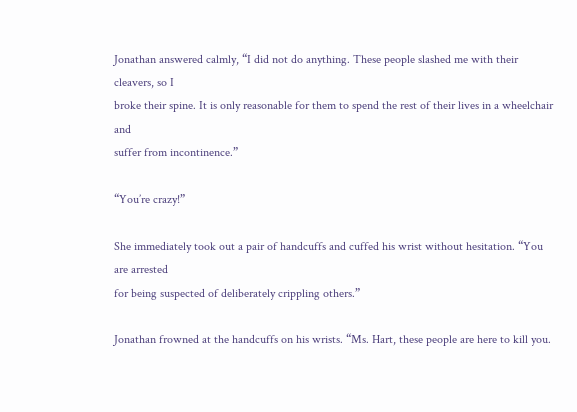Jonathan answered calmly, “I did not do anything. These people slashed me with their cleavers, so I
broke their spine. It is only reasonable for them to spend the rest of their lives in a wheelchair and
suffer from incontinence.”

“You’re crazy!”

She immediately took out a pair of handcuffs and cuffed his wrist without hesitation. “You are arrested
for being suspected of deliberately crippling others.”

Jonathan frowned at the handcuffs on his wrists. “Ms. Hart, these people are here to kill you.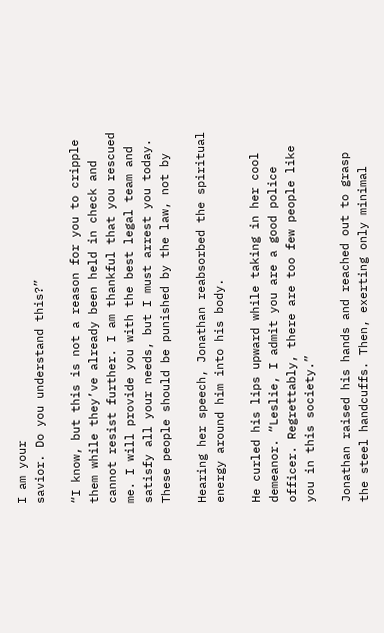I am your
savior. Do you understand this?”

“I know, but this is not a reason for you to cripple them while they’ve already been held in check and
cannot resist further. I am thankful that you rescued me. I will provide you with the best legal team and
satisfy all your needs, but I must arrest you today. These people should be punished by the law, not by

Hearing her speech, Jonathan reabsorbed the spiritual energy around him into his body.

He curled his lips upward while taking in her cool demeanor. “Leslie, I admit you are a good police
officer. Regrettably, there are too few people like you in this society.”

Jonathan raised his hands and reached out to grasp the steel handcuffs. Then, exerting only minimal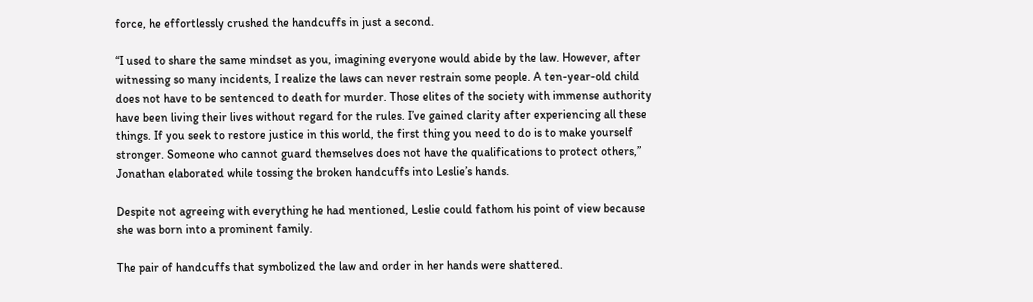force, he effortlessly crushed the handcuffs in just a second.

“I used to share the same mindset as you, imagining everyone would abide by the law. However, after
witnessing so many incidents, I realize the laws can never restrain some people. A ten-year-old child
does not have to be sentenced to death for murder. Those elites of the society with immense authority
have been living their lives without regard for the rules. I’ve gained clarity after experiencing all these
things. If you seek to restore justice in this world, the first thing you need to do is to make yourself
stronger. Someone who cannot guard themselves does not have the qualifications to protect others,”
Jonathan elaborated while tossing the broken handcuffs into Leslie’s hands.

Despite not agreeing with everything he had mentioned, Leslie could fathom his point of view because
she was born into a prominent family.

The pair of handcuffs that symbolized the law and order in her hands were shattered.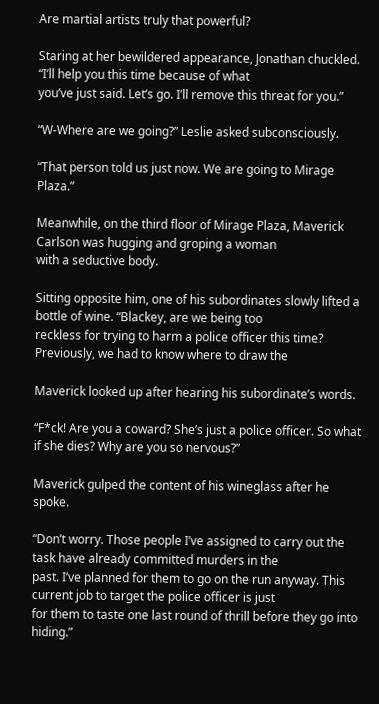Are martial artists truly that powerful?

Staring at her bewildered appearance, Jonathan chuckled. “I’ll help you this time because of what
you’ve just said. Let’s go. I’ll remove this threat for you.”

“W-Where are we going?” Leslie asked subconsciously.

“That person told us just now. We are going to Mirage Plaza.”

Meanwhile, on the third floor of Mirage Plaza, Maverick Carlson was hugging and groping a woman
with a seductive body.

Sitting opposite him, one of his subordinates slowly lifted a bottle of wine. “Blackey, are we being too
reckless for trying to harm a police officer this time? Previously, we had to know where to draw the

Maverick looked up after hearing his subordinate’s words.

“F*ck! Are you a coward? She’s just a police officer. So what if she dies? Why are you so nervous?”

Maverick gulped the content of his wineglass after he spoke.

“Don’t worry. Those people I’ve assigned to carry out the task have already committed murders in the
past. I’ve planned for them to go on the run anyway. This current job to target the police officer is just
for them to taste one last round of thrill before they go into hiding.”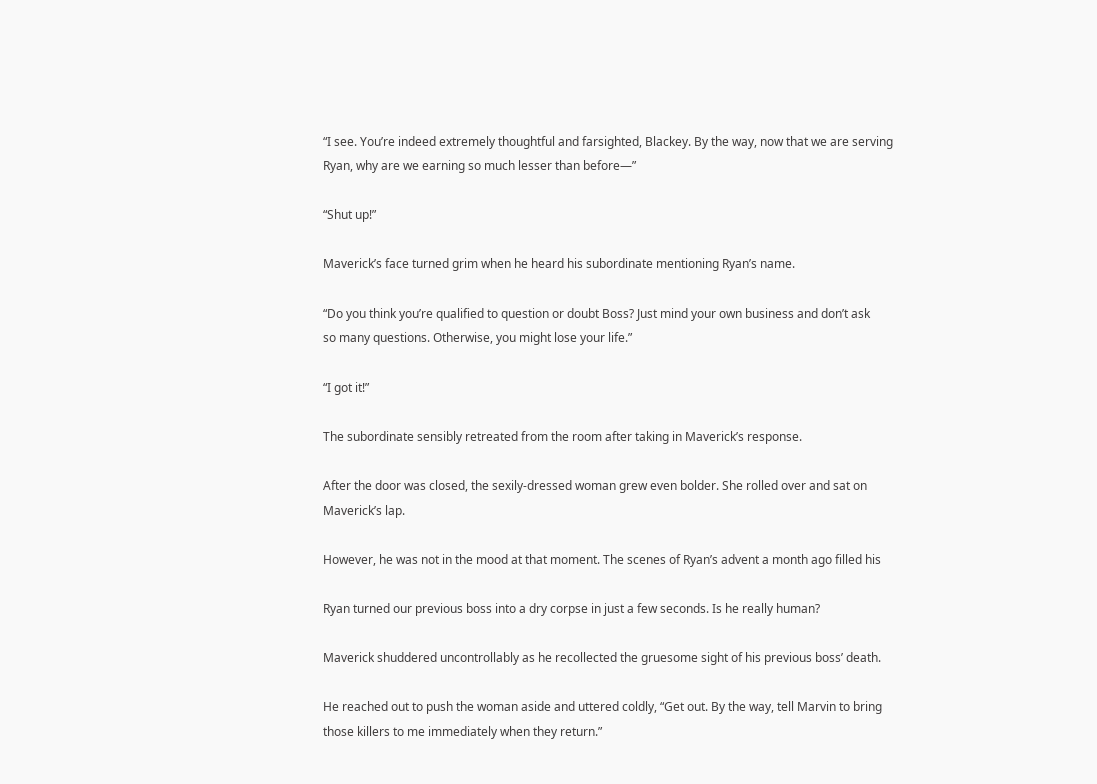“I see. You’re indeed extremely thoughtful and farsighted, Blackey. By the way, now that we are serving
Ryan, why are we earning so much lesser than before—”

“Shut up!”

Maverick’s face turned grim when he heard his subordinate mentioning Ryan’s name.

“Do you think you’re qualified to question or doubt Boss? Just mind your own business and don’t ask
so many questions. Otherwise, you might lose your life.”

“I got it!”

The subordinate sensibly retreated from the room after taking in Maverick’s response.

After the door was closed, the sexily-dressed woman grew even bolder. She rolled over and sat on
Maverick’s lap.

However, he was not in the mood at that moment. The scenes of Ryan’s advent a month ago filled his

Ryan turned our previous boss into a dry corpse in just a few seconds. Is he really human?

Maverick shuddered uncontrollably as he recollected the gruesome sight of his previous boss’ death.

He reached out to push the woman aside and uttered coldly, “Get out. By the way, tell Marvin to bring
those killers to me immediately when they return.”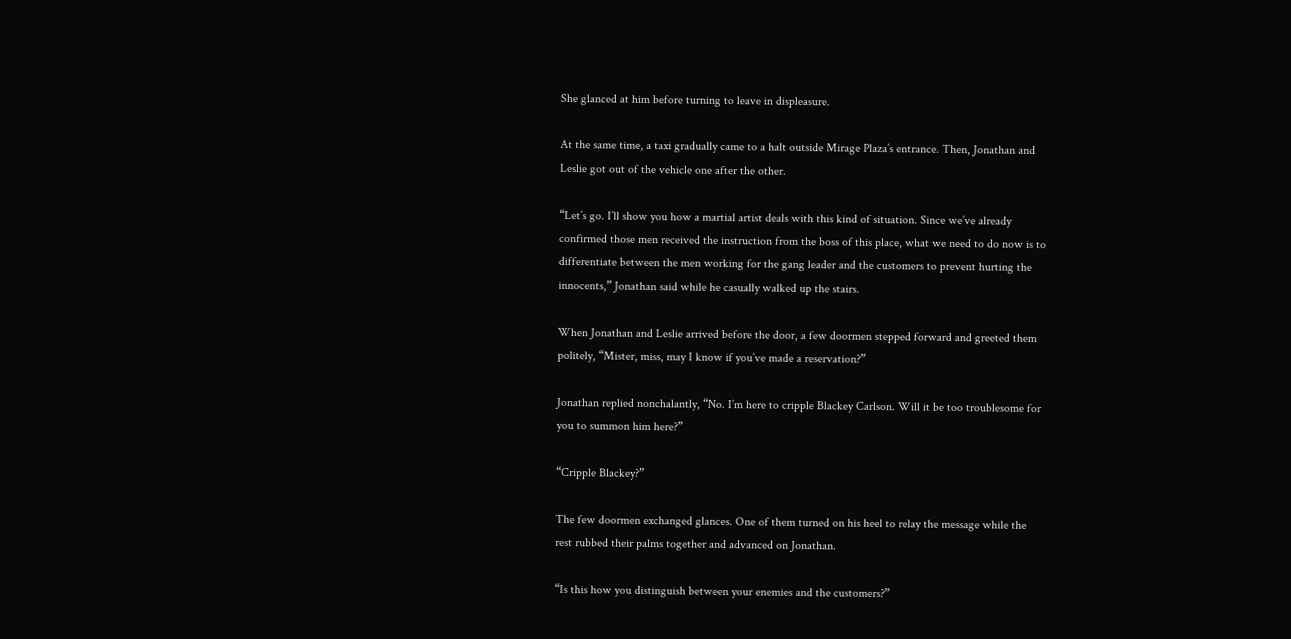She glanced at him before turning to leave in displeasure.

At the same time, a taxi gradually came to a halt outside Mirage Plaza’s entrance. Then, Jonathan and
Leslie got out of the vehicle one after the other.

“Let’s go. I’ll show you how a martial artist deals with this kind of situation. Since we’ve already
confirmed those men received the instruction from the boss of this place, what we need to do now is to
differentiate between the men working for the gang leader and the customers to prevent hurting the
innocents,” Jonathan said while he casually walked up the stairs.

When Jonathan and Leslie arrived before the door, a few doormen stepped forward and greeted them
politely, “Mister, miss, may I know if you’ve made a reservation?”

Jonathan replied nonchalantly, “No. I’m here to cripple Blackey Carlson. Will it be too troublesome for
you to summon him here?”

“Cripple Blackey?”

The few doormen exchanged glances. One of them turned on his heel to relay the message while the
rest rubbed their palms together and advanced on Jonathan.

“Is this how you distinguish between your enemies and the customers?”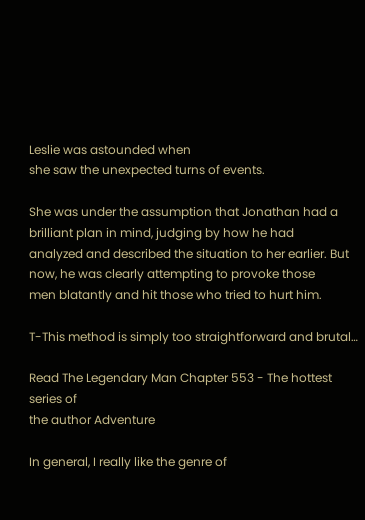Leslie was astounded when
she saw the unexpected turns of events.

She was under the assumption that Jonathan had a brilliant plan in mind, judging by how he had
analyzed and described the situation to her earlier. But now, he was clearly attempting to provoke those
men blatantly and hit those who tried to hurt him.

T-This method is simply too straightforward and brutal…

Read The Legendary Man Chapter 553 - The hottest series of
the author Adventure

In general, I really like the genre of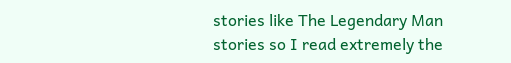stories like The Legendary Man stories so I read extremely the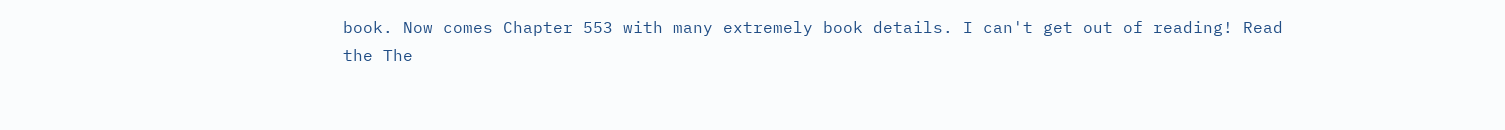book. Now comes Chapter 553 with many extremely book details. I can't get out of reading! Read
the The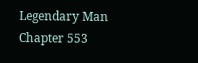Legendary Man Chapter 553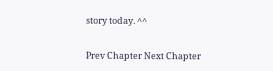story today. ^^


Prev Chapter Next Chapter